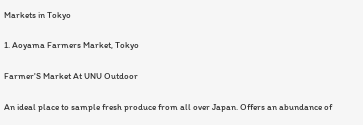Markets in Tokyo

1. Aoyama Farmers Market, Tokyo

Farmer'S Market At UNU Outdoor

An ideal place to sample fresh produce from all over Japan. Offers an abundance of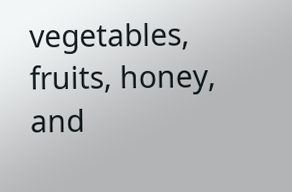vegetables, fruits, honey, and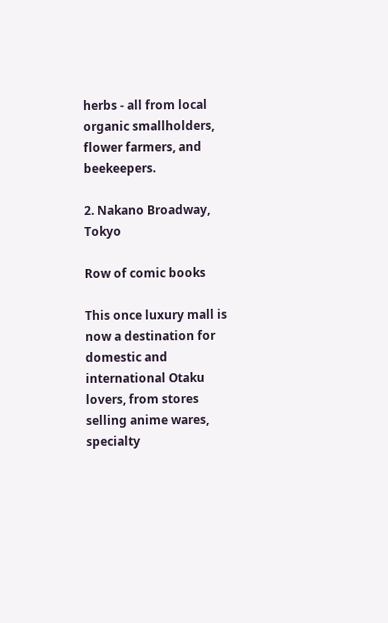herbs - all from local organic smallholders, flower farmers, and beekeepers.

2. Nakano Broadway, Tokyo

Row of comic books

This once luxury mall is now a destination for domestic and international Otaku lovers, from stores selling anime wares, specialty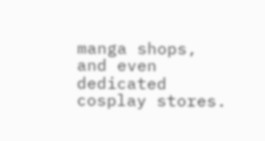manga shops, and even dedicated cosplay stores.